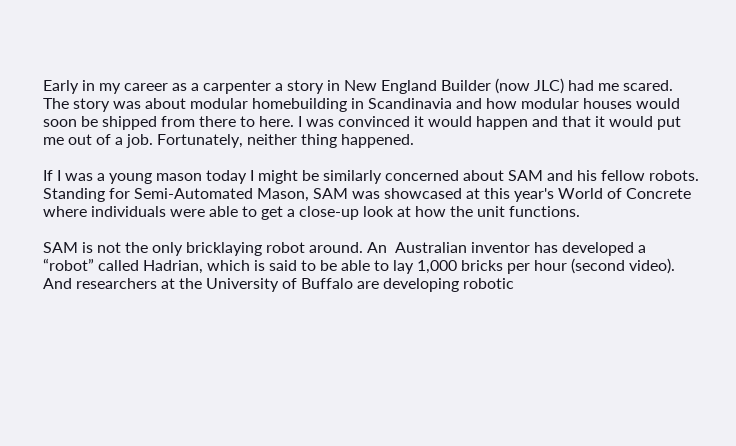Early in my career as a carpenter a story in New England Builder (now JLC) had me scared. The story was about modular homebuilding in Scandinavia and how modular houses would soon be shipped from there to here. I was convinced it would happen and that it would put me out of a job. Fortunately, neither thing happened.

If I was a young mason today I might be similarly concerned about SAM and his fellow robots. Standing for Semi-Automated Mason, SAM was showcased at this year's World of Concrete where individuals were able to get a close-up look at how the unit functions.

SAM is not the only bricklaying robot around. An  Australian inventor has developed a “robot” called Hadrian, which is said to be able to lay 1,000 bricks per hour (second video). And researchers at the University of Buffalo are developing robotic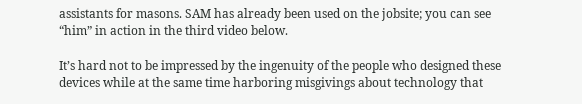assistants for masons. SAM has already been used on the jobsite; you can see “him” in action in the third video below.

It’s hard not to be impressed by the ingenuity of the people who designed these devices while at the same time harboring misgivings about technology that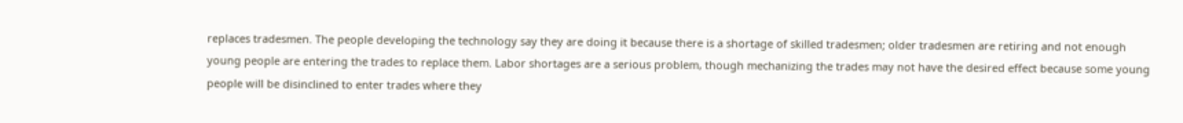replaces tradesmen. The people developing the technology say they are doing it because there is a shortage of skilled tradesmen; older tradesmen are retiring and not enough young people are entering the trades to replace them. Labor shortages are a serious problem, though mechanizing the trades may not have the desired effect because some young people will be disinclined to enter trades where they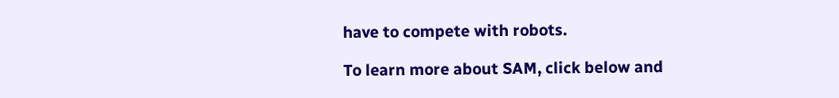have to compete with robots.

To learn more about SAM, click below and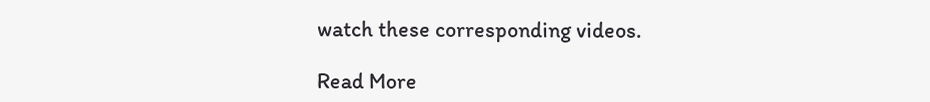watch these corresponding videos.

Read More